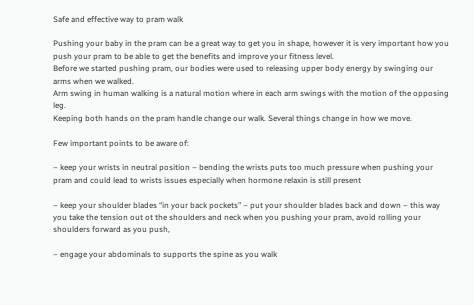Safe and effective way to pram walk

Pushing your baby in the pram can be a great way to get you in shape, however it is very important how you push your pram to be able to get the benefits and improve your fitness level.
Before we started pushing pram, our bodies were used to releasing upper body energy by swinging our arms when we walked.
Arm swing in human walking is a natural motion where in each arm swings with the motion of the opposing leg.
Keeping both hands on the pram handle change our walk. Several things change in how we move.

Few important points to be aware of:

– keep your wrists in neutral position – bending the wrists puts too much pressure when pushing your pram and could lead to wrists issues especially when hormone relaxin is still present

– keep your shoulder blades “in your back pockets” – put your shoulder blades back and down – this way you take the tension out ot the shoulders and neck when you pushing your pram, avoid rolling your shoulders forward as you push,

– engage your abdominals to supports the spine as you walk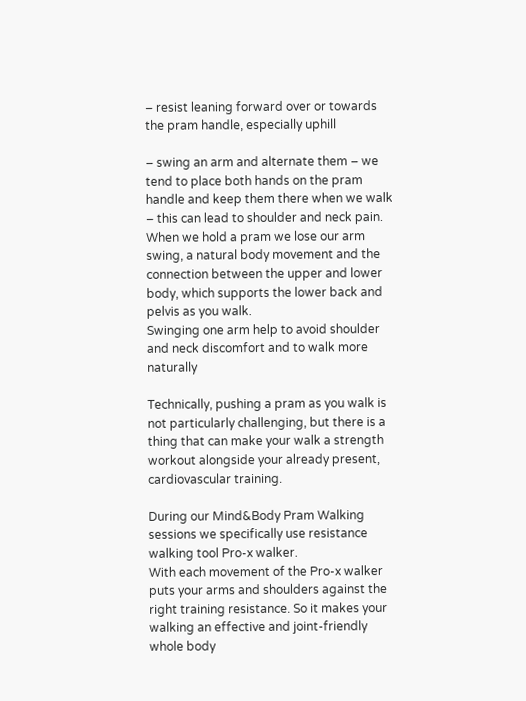– resist leaning forward over or towards the pram handle, especially uphill

– swing an arm and alternate them – we tend to place both hands on the pram handle and keep them there when we walk – this can lead to shoulder and neck pain. When we hold a pram we lose our arm swing, a natural body movement and the connection between the upper and lower body, which supports the lower back and pelvis as you walk.
Swinging one arm help to avoid shoulder and neck discomfort and to walk more naturally

Technically, pushing a pram as you walk is not particularly challenging, but there is a thing that can make your walk a strength workout alongside your already present, cardiovascular training.

During our Mind&Body Pram Walking sessions we specifically use resistance walking tool Pro-x walker.
With each movement of the Pro-x walker puts your arms and shoulders against the right training resistance. So it makes your walking an effective and joint-friendly whole body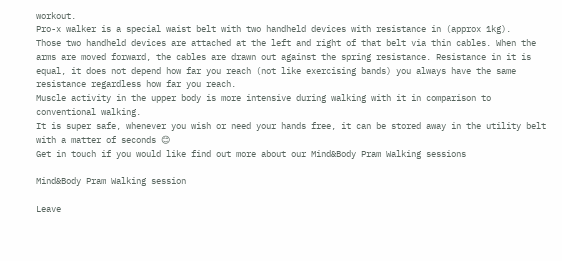workout.
Pro-x walker is a special waist belt with two handheld devices with resistance in (approx 1kg).
Those two handheld devices are attached at the left and right of that belt via thin cables. When the arms are moved forward, the cables are drawn out against the spring resistance. Resistance in it is equal, it does not depend how far you reach (not like exercising bands) you always have the same resistance regardless how far you reach.
Muscle activity in the upper body is more intensive during walking with it in comparison to conventional walking.
It is super safe, whenever you wish or need your hands free, it can be stored away in the utility belt with a matter of seconds 😊
Get in touch if you would like find out more about our Mind&Body Pram Walking sessions

Mind&Body Pram Walking session

Leave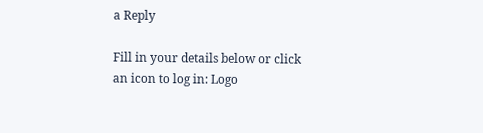a Reply

Fill in your details below or click an icon to log in: Logo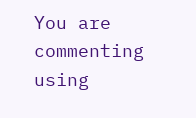You are commenting using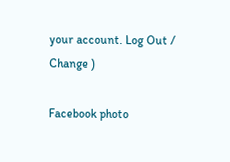your account. Log Out /  Change )

Facebook photo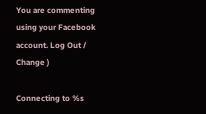You are commenting using your Facebook account. Log Out /  Change )

Connecting to %s